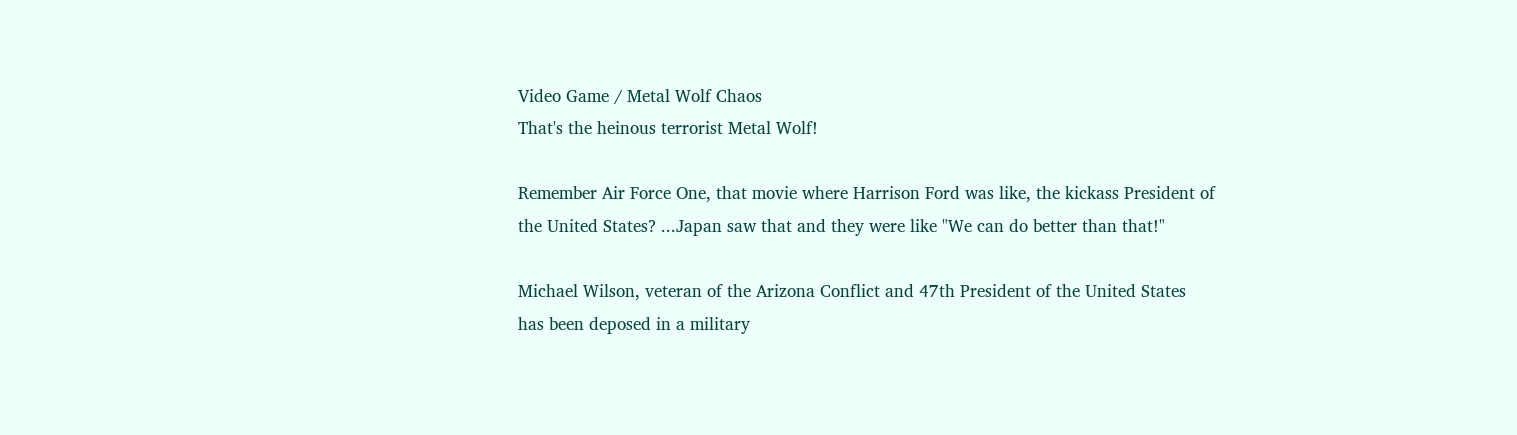Video Game / Metal Wolf Chaos
That's the heinous terrorist Metal Wolf!

Remember Air Force One, that movie where Harrison Ford was like, the kickass President of the United States? ...Japan saw that and they were like "We can do better than that!"

Michael Wilson, veteran of the Arizona Conflict and 47th President of the United States has been deposed in a military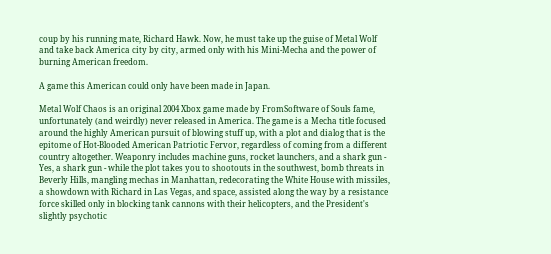coup by his running mate, Richard Hawk. Now, he must take up the guise of Metal Wolf and take back America city by city, armed only with his Mini-Mecha and the power of burning American freedom.

A game this American could only have been made in Japan.

Metal Wolf Chaos is an original 2004 Xbox game made by FromSoftware of Souls fame, unfortunately (and weirdly) never released in America. The game is a Mecha title focused around the highly American pursuit of blowing stuff up, with a plot and dialog that is the epitome of Hot-Blooded American Patriotic Fervor, regardless of coming from a different country altogether. Weaponry includes machine guns, rocket launchers, and a shark gun - Yes, a shark gun - while the plot takes you to shootouts in the southwest, bomb threats in Beverly Hills, mangling mechas in Manhattan, redecorating the White House with missiles, a showdown with Richard in Las Vegas, and space, assisted along the way by a resistance force skilled only in blocking tank cannons with their helicopters, and the President's slightly psychotic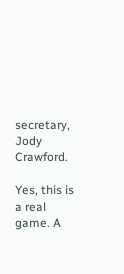secretary, Jody Crawford.

Yes, this is a real game. A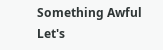Something Awful Let's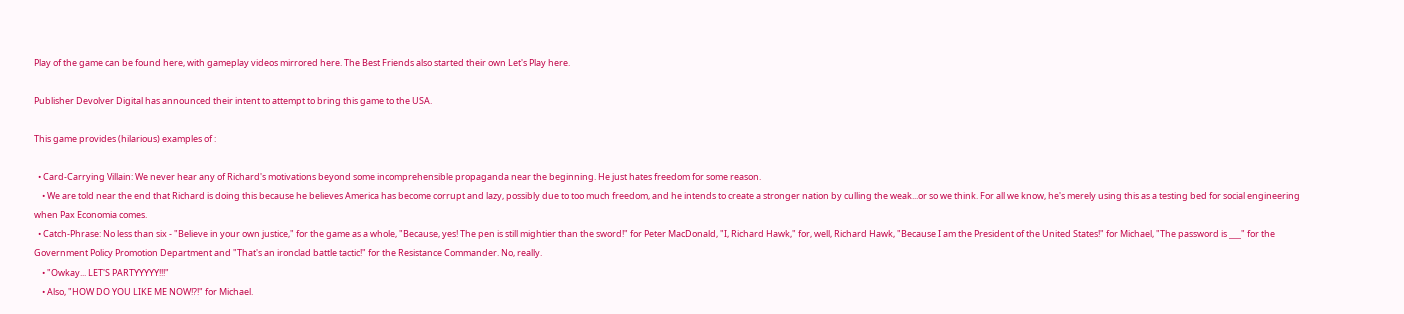Play of the game can be found here, with gameplay videos mirrored here. The Best Friends also started their own Let's Play here.

Publisher Devolver Digital has announced their intent to attempt to bring this game to the USA.

This game provides (hilarious) examples of :

  • Card-Carrying Villain: We never hear any of Richard's motivations beyond some incomprehensible propaganda near the beginning. He just hates freedom for some reason.
    • We are told near the end that Richard is doing this because he believes America has become corrupt and lazy, possibly due to too much freedom, and he intends to create a stronger nation by culling the weak...or so we think. For all we know, he's merely using this as a testing bed for social engineering when Pax Economia comes.
  • Catch-Phrase: No less than six - "Believe in your own justice," for the game as a whole, "Because, yes! The pen is still mightier than the sword!" for Peter MacDonald, "I, Richard Hawk," for, well, Richard Hawk, "Because I am the President of the United States!" for Michael, "The password is ___" for the Government Policy Promotion Department and "That's an ironclad battle tactic!" for the Resistance Commander. No, really.
    • "Owkay... LET'S PARTYYYYY!!!"
    • Also, "HOW DO YOU LIKE ME NOW!?!" for Michael.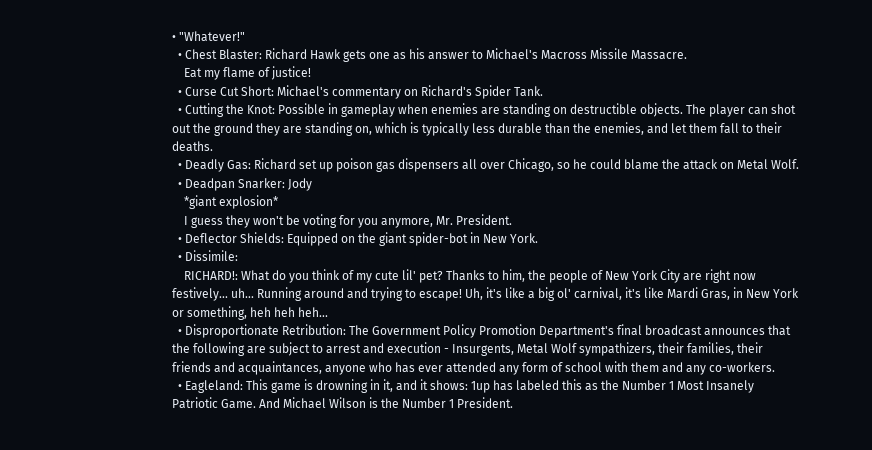• "Whatever!"
  • Chest Blaster: Richard Hawk gets one as his answer to Michael's Macross Missile Massacre.
    Eat my flame of justice!
  • Curse Cut Short: Michael's commentary on Richard's Spider Tank.
  • Cutting the Knot: Possible in gameplay when enemies are standing on destructible objects. The player can shot out the ground they are standing on, which is typically less durable than the enemies, and let them fall to their deaths.
  • Deadly Gas: Richard set up poison gas dispensers all over Chicago, so he could blame the attack on Metal Wolf.
  • Deadpan Snarker: Jody
    *giant explosion*
    I guess they won't be voting for you anymore, Mr. President.
  • Deflector Shields: Equipped on the giant spider-bot in New York.
  • Dissimile:
    RICHARD!: What do you think of my cute lil' pet? Thanks to him, the people of New York City are right now festively... uh... Running around and trying to escape! Uh, it's like a big ol' carnival, it's like Mardi Gras, in New York or something, heh heh heh...
  • Disproportionate Retribution: The Government Policy Promotion Department's final broadcast announces that the following are subject to arrest and execution - Insurgents, Metal Wolf sympathizers, their families, their friends and acquaintances, anyone who has ever attended any form of school with them and any co-workers.
  • Eagleland: This game is drowning in it, and it shows: 1up has labeled this as the Number 1 Most Insanely Patriotic Game. And Michael Wilson is the Number 1 President.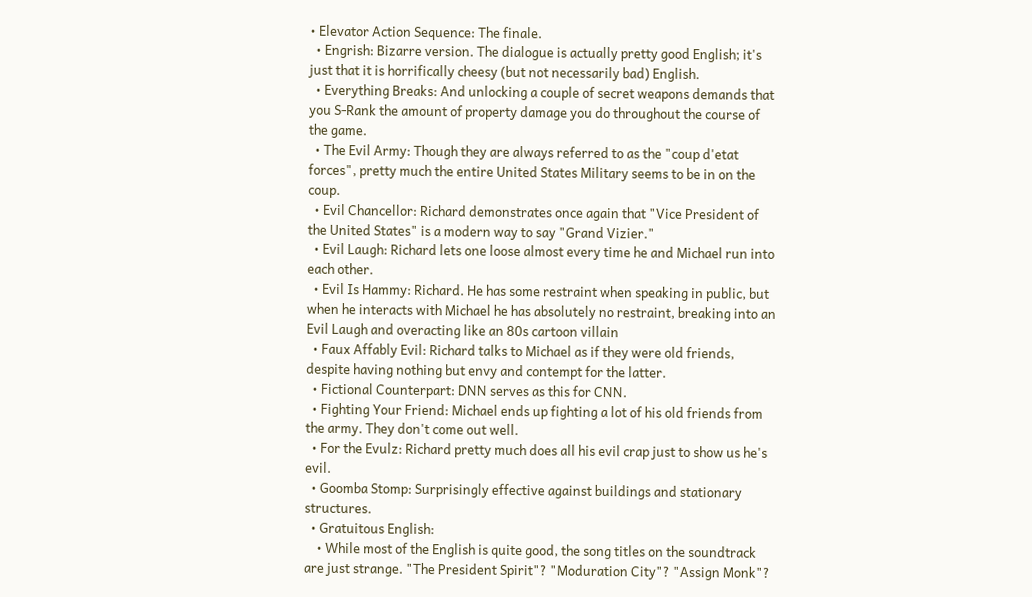• Elevator Action Sequence: The finale.
  • Engrish: Bizarre version. The dialogue is actually pretty good English; it's just that it is horrifically cheesy (but not necessarily bad) English.
  • Everything Breaks: And unlocking a couple of secret weapons demands that you S-Rank the amount of property damage you do throughout the course of the game.
  • The Evil Army: Though they are always referred to as the "coup d'etat forces", pretty much the entire United States Military seems to be in on the coup.
  • Evil Chancellor: Richard demonstrates once again that "Vice President of the United States" is a modern way to say "Grand Vizier."
  • Evil Laugh: Richard lets one loose almost every time he and Michael run into each other.
  • Evil Is Hammy: Richard. He has some restraint when speaking in public, but when he interacts with Michael he has absolutely no restraint, breaking into an Evil Laugh and overacting like an 80s cartoon villain
  • Faux Affably Evil: Richard talks to Michael as if they were old friends, despite having nothing but envy and contempt for the latter.
  • Fictional Counterpart: DNN serves as this for CNN.
  • Fighting Your Friend: Michael ends up fighting a lot of his old friends from the army. They don't come out well.
  • For the Evulz: Richard pretty much does all his evil crap just to show us he's evil.
  • Goomba Stomp: Surprisingly effective against buildings and stationary structures.
  • Gratuitous English:
    • While most of the English is quite good, the song titles on the soundtrack are just strange. "The President Spirit"? "Moduration City"? "Assign Monk"?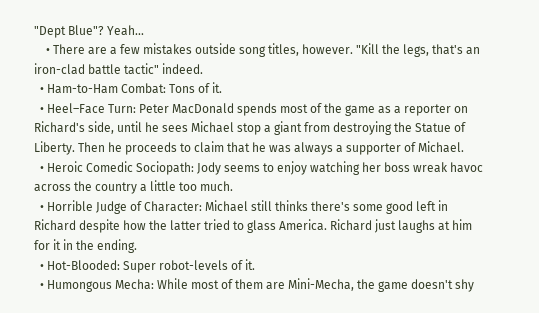"Dept Blue"? Yeah...
    • There are a few mistakes outside song titles, however. "Kill the legs, that's an iron-clad battle tactic" indeed.
  • Ham-to-Ham Combat: Tons of it.
  • Heel–Face Turn: Peter MacDonald spends most of the game as a reporter on Richard's side, until he sees Michael stop a giant from destroying the Statue of Liberty. Then he proceeds to claim that he was always a supporter of Michael.
  • Heroic Comedic Sociopath: Jody seems to enjoy watching her boss wreak havoc across the country a little too much.
  • Horrible Judge of Character: Michael still thinks there's some good left in Richard despite how the latter tried to glass America. Richard just laughs at him for it in the ending.
  • Hot-Blooded: Super robot-levels of it.
  • Humongous Mecha: While most of them are Mini-Mecha, the game doesn't shy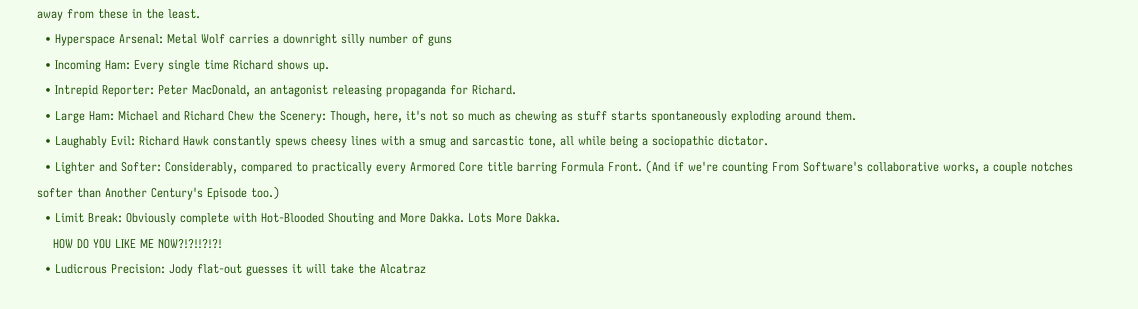away from these in the least.
  • Hyperspace Arsenal: Metal Wolf carries a downright silly number of guns
  • Incoming Ham: Every single time Richard shows up.
  • Intrepid Reporter: Peter MacDonald, an antagonist releasing propaganda for Richard.
  • Large Ham: Michael and Richard Chew the Scenery: Though, here, it's not so much as chewing as stuff starts spontaneously exploding around them.
  • Laughably Evil: Richard Hawk constantly spews cheesy lines with a smug and sarcastic tone, all while being a sociopathic dictator.
  • Lighter and Softer: Considerably, compared to practically every Armored Core title barring Formula Front. (And if we're counting From Software's collaborative works, a couple notches softer than Another Century's Episode too.)
  • Limit Break: Obviously complete with Hot-Blooded Shouting and More Dakka. Lots More Dakka.
    HOW DO YOU LIKE ME NOW?!?!!?!?!
  • Ludicrous Precision: Jody flat-out guesses it will take the Alcatraz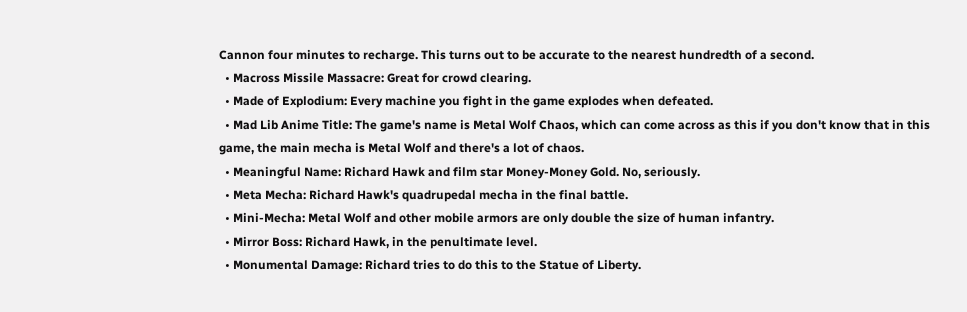Cannon four minutes to recharge. This turns out to be accurate to the nearest hundredth of a second.
  • Macross Missile Massacre: Great for crowd clearing.
  • Made of Explodium: Every machine you fight in the game explodes when defeated.
  • Mad Lib Anime Title: The game's name is Metal Wolf Chaos, which can come across as this if you don't know that in this game, the main mecha is Metal Wolf and there's a lot of chaos.
  • Meaningful Name: Richard Hawk and film star Money-Money Gold. No, seriously.
  • Meta Mecha: Richard Hawk's quadrupedal mecha in the final battle.
  • Mini-Mecha: Metal Wolf and other mobile armors are only double the size of human infantry.
  • Mirror Boss: Richard Hawk, in the penultimate level.
  • Monumental Damage: Richard tries to do this to the Statue of Liberty.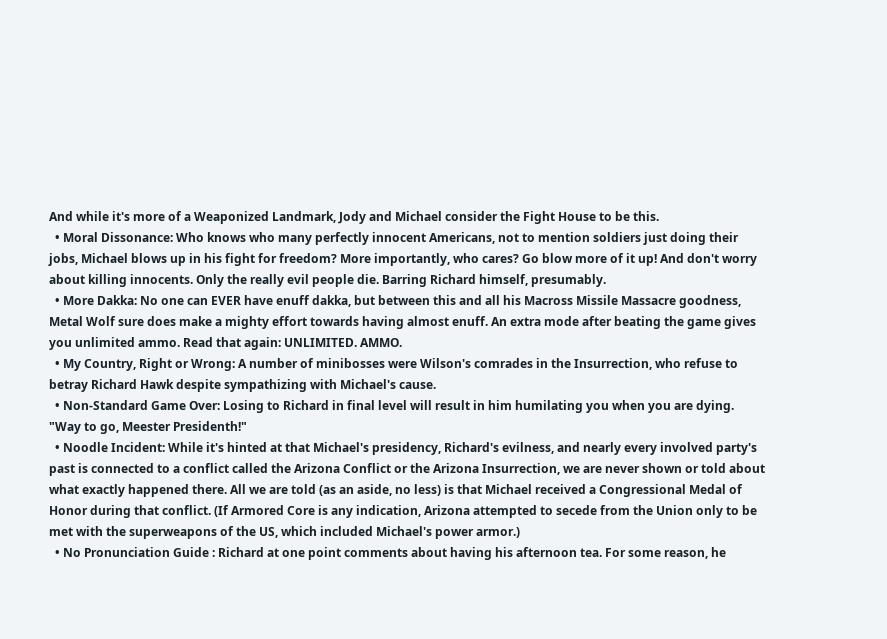And while it's more of a Weaponized Landmark, Jody and Michael consider the Fight House to be this.
  • Moral Dissonance: Who knows who many perfectly innocent Americans, not to mention soldiers just doing their jobs, Michael blows up in his fight for freedom? More importantly, who cares? Go blow more of it up! And don't worry about killing innocents. Only the really evil people die. Barring Richard himself, presumably.
  • More Dakka: No one can EVER have enuff dakka, but between this and all his Macross Missile Massacre goodness, Metal Wolf sure does make a mighty effort towards having almost enuff. An extra mode after beating the game gives you unlimited ammo. Read that again: UNLIMITED. AMMO.
  • My Country, Right or Wrong: A number of minibosses were Wilson's comrades in the Insurrection, who refuse to betray Richard Hawk despite sympathizing with Michael's cause.
  • Non-Standard Game Over: Losing to Richard in final level will result in him humilating you when you are dying. "Way to go, Meester Presidenth!"
  • Noodle Incident: While it's hinted at that Michael's presidency, Richard's evilness, and nearly every involved party's past is connected to a conflict called the Arizona Conflict or the Arizona Insurrection, we are never shown or told about what exactly happened there. All we are told (as an aside, no less) is that Michael received a Congressional Medal of Honor during that conflict. (If Armored Core is any indication, Arizona attempted to secede from the Union only to be met with the superweapons of the US, which included Michael's power armor.)
  • No Pronunciation Guide : Richard at one point comments about having his afternoon tea. For some reason, he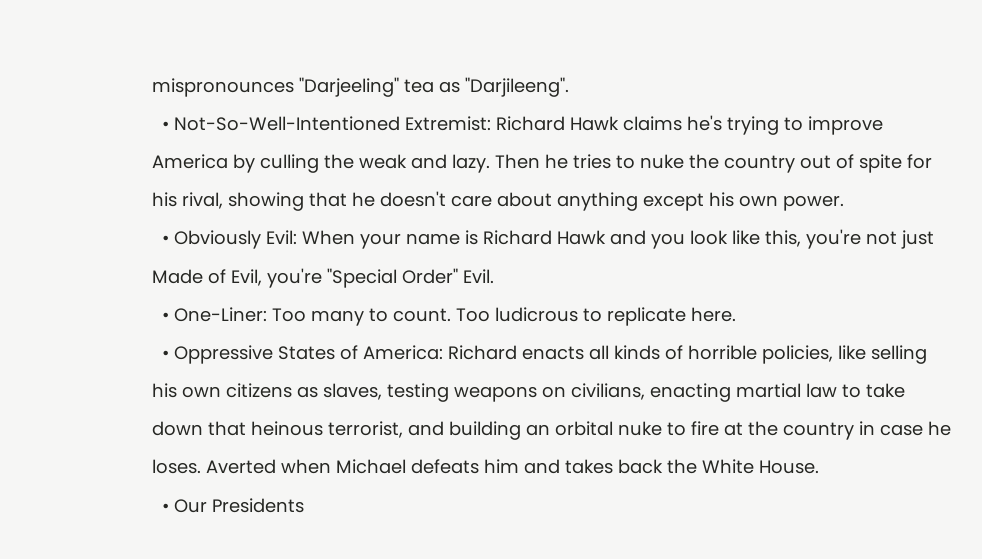mispronounces "Darjeeling" tea as "Darjileeng".
  • Not-So-Well-Intentioned Extremist: Richard Hawk claims he's trying to improve America by culling the weak and lazy. Then he tries to nuke the country out of spite for his rival, showing that he doesn't care about anything except his own power.
  • Obviously Evil: When your name is Richard Hawk and you look like this, you're not just Made of Evil, you're "Special Order" Evil.
  • One-Liner: Too many to count. Too ludicrous to replicate here.
  • Oppressive States of America: Richard enacts all kinds of horrible policies, like selling his own citizens as slaves, testing weapons on civilians, enacting martial law to take down that heinous terrorist, and building an orbital nuke to fire at the country in case he loses. Averted when Michael defeats him and takes back the White House.
  • Our Presidents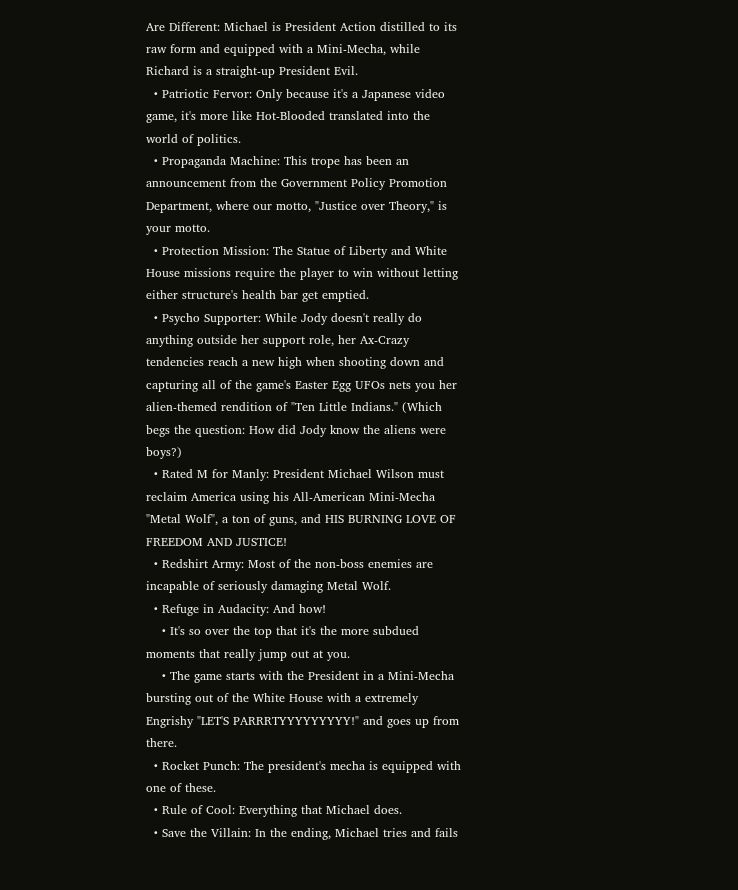Are Different: Michael is President Action distilled to its raw form and equipped with a Mini-Mecha, while Richard is a straight-up President Evil.
  • Patriotic Fervor: Only because it's a Japanese video game, it's more like Hot-Blooded translated into the world of politics.
  • Propaganda Machine: This trope has been an announcement from the Government Policy Promotion Department, where our motto, "Justice over Theory," is your motto.
  • Protection Mission: The Statue of Liberty and White House missions require the player to win without letting either structure's health bar get emptied.
  • Psycho Supporter: While Jody doesn't really do anything outside her support role, her Ax-Crazy tendencies reach a new high when shooting down and capturing all of the game's Easter Egg UFOs nets you her alien-themed rendition of "Ten Little Indians." (Which begs the question: How did Jody know the aliens were boys?)
  • Rated M for Manly: President Michael Wilson must reclaim America using his All-American Mini-Mecha "Metal Wolf", a ton of guns, and HIS BURNING LOVE OF FREEDOM AND JUSTICE!
  • Redshirt Army: Most of the non-boss enemies are incapable of seriously damaging Metal Wolf.
  • Refuge in Audacity: And how!
    • It's so over the top that it's the more subdued moments that really jump out at you.
    • The game starts with the President in a Mini-Mecha bursting out of the White House with a extremely Engrishy "LET'S PARRRTYYYYYYYYY!" and goes up from there.
  • Rocket Punch: The president's mecha is equipped with one of these.
  • Rule of Cool: Everything that Michael does.
  • Save the Villain: In the ending, Michael tries and fails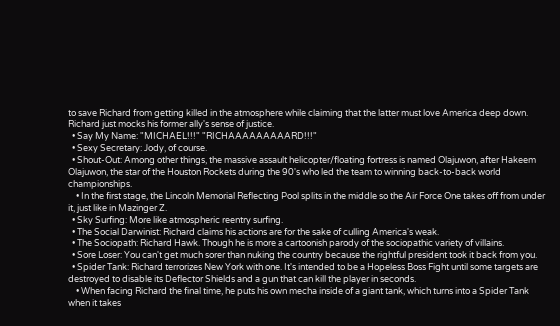to save Richard from getting killed in the atmosphere while claiming that the latter must love America deep down. Richard just mocks his former ally's sense of justice.
  • Say My Name: "MICHAEL!!!" "RICHAAAAAAAAARD!!!"
  • Sexy Secretary: Jody, of course.
  • Shout-Out: Among other things, the massive assault helicopter/floating fortress is named Olajuwon, after Hakeem Olajuwon, the star of the Houston Rockets during the 90's who led the team to winning back-to-back world championships.
    • In the first stage, the Lincoln Memorial Reflecting Pool splits in the middle so the Air Force One takes off from under it, just like in Mazinger Z.
  • Sky Surfing: More like atmospheric reentry surfing.
  • The Social Darwinist: Richard claims his actions are for the sake of culling America's weak.
  • The Sociopath: Richard Hawk. Though he is more a cartoonish parody of the sociopathic variety of villains.
  • Sore Loser: You can't get much sorer than nuking the country because the rightful president took it back from you.
  • Spider Tank: Richard terrorizes New York with one. It's intended to be a Hopeless Boss Fight until some targets are destroyed to disable its Deflector Shields and a gun that can kill the player in seconds.
    • When facing Richard the final time, he puts his own mecha inside of a giant tank, which turns into a Spider Tank when it takes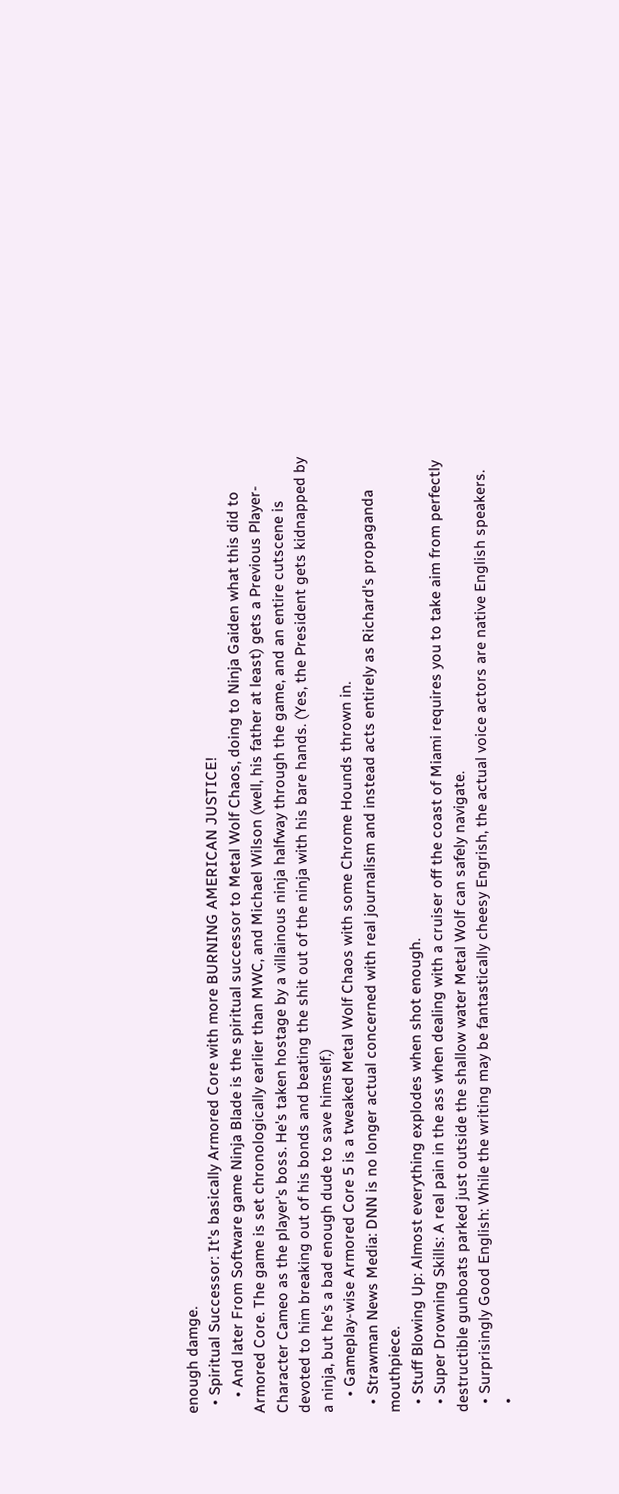enough damge.
  • Spiritual Successor: It's basically Armored Core with more BURNING AMERICAN JUSTICE!
    • And later From Software game Ninja Blade is the spiritual successor to Metal Wolf Chaos, doing to Ninja Gaiden what this did to Armored Core. The game is set chronologically earlier than MWC, and Michael Wilson (well, his father at least) gets a Previous Player-Character Cameo as the player's boss. He's taken hostage by a villainous ninja halfway through the game, and an entire cutscene is devoted to him breaking out of his bonds and beating the shit out of the ninja with his bare hands. (Yes, the President gets kidnapped by a ninja, but he's a bad enough dude to save himself.)
    • Gameplay-wise Armored Core 5 is a tweaked Metal Wolf Chaos with some Chrome Hounds thrown in.
  • Strawman News Media: DNN is no longer actual concerned with real journalism and instead acts entirely as Richard's propaganda mouthpiece.
  • Stuff Blowing Up: Almost everything explodes when shot enough.
  • Super Drowning Skills: A real pain in the ass when dealing with a cruiser off the coast of Miami requires you to take aim from perfectly destructible gunboats parked just outside the shallow water Metal Wolf can safely navigate.
  • Surprisingly Good English: While the writing may be fantastically cheesy Engrish, the actual voice actors are native English speakers.
  •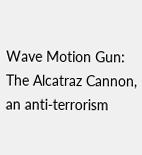Wave Motion Gun: The Alcatraz Cannon, an anti-terrorism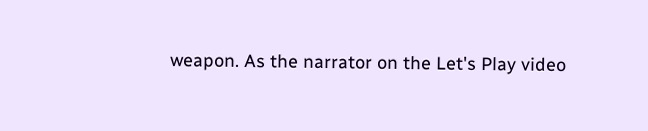weapon. As the narrator on the Let's Play video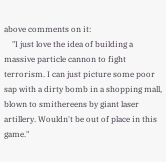above comments on it:
    "I just love the idea of building a massive particle cannon to fight terrorism. I can just picture some poor sap with a dirty bomb in a shopping mall, blown to smithereens by giant laser artillery. Wouldn't be out of place in this game."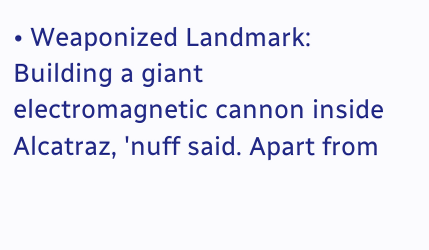• Weaponized Landmark: Building a giant electromagnetic cannon inside Alcatraz, 'nuff said. Apart from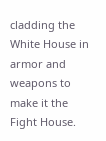cladding the White House in armor and weapons to make it the Fight House.